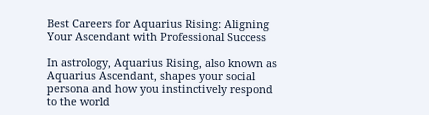Best Careers for Aquarius Rising: Aligning Your Ascendant with Professional Success

In astrology, Aquarius Rising, also known as Aquarius Ascendant, shapes your social persona and how you instinctively respond to the world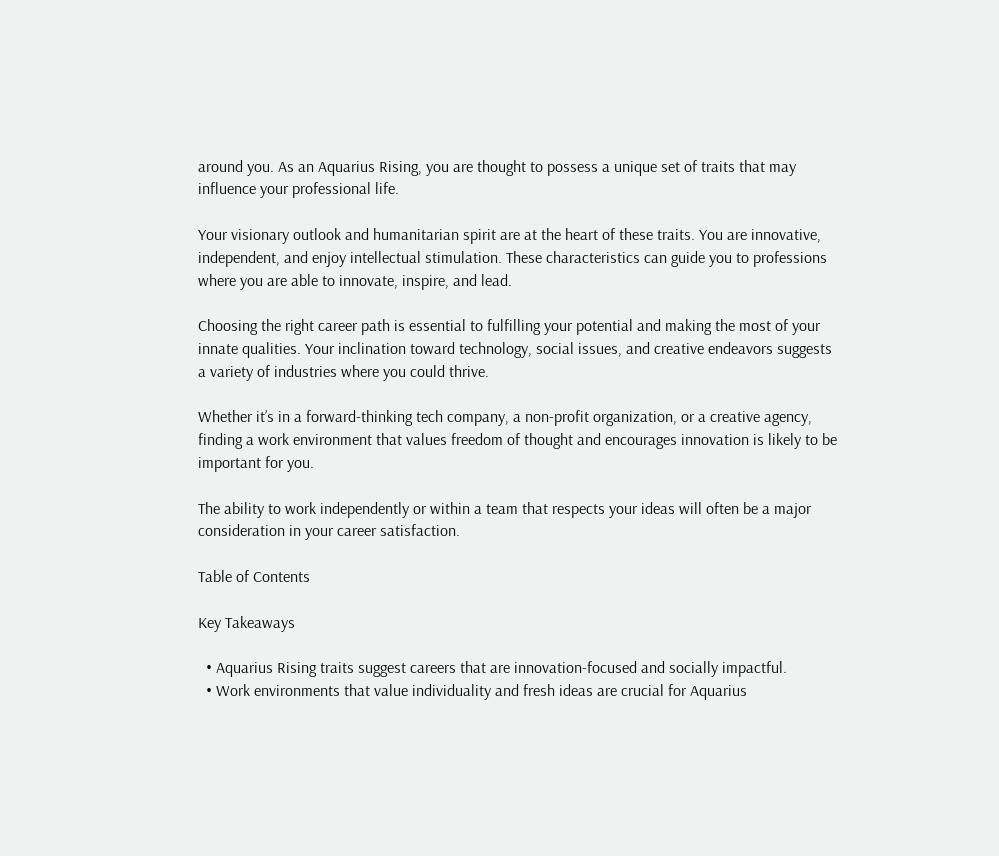around you. As an Aquarius Rising, you are thought to possess a unique set of traits that may influence your professional life.

Your visionary outlook and humanitarian spirit are at the heart of these traits. You are innovative, independent, and enjoy intellectual stimulation. These characteristics can guide you to professions where you are able to innovate, inspire, and lead.

Choosing the right career path is essential to fulfilling your potential and making the most of your innate qualities. Your inclination toward technology, social issues, and creative endeavors suggests a variety of industries where you could thrive.

Whether it’s in a forward-thinking tech company, a non-profit organization, or a creative agency, finding a work environment that values freedom of thought and encourages innovation is likely to be important for you.

The ability to work independently or within a team that respects your ideas will often be a major consideration in your career satisfaction.

Table of Contents

Key Takeaways

  • Aquarius Rising traits suggest careers that are innovation-focused and socially impactful.
  • Work environments that value individuality and fresh ideas are crucial for Aquarius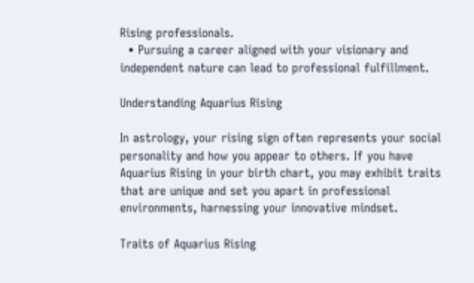Rising professionals.
  • Pursuing a career aligned with your visionary and independent nature can lead to professional fulfillment.

Understanding Aquarius Rising

In astrology, your rising sign often represents your social personality and how you appear to others. If you have Aquarius Rising in your birth chart, you may exhibit traits that are unique and set you apart in professional environments, harnessing your innovative mindset.

Traits of Aquarius Rising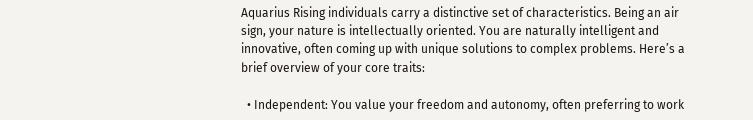Aquarius Rising individuals carry a distinctive set of characteristics. Being an air sign, your nature is intellectually oriented. You are naturally intelligent and innovative, often coming up with unique solutions to complex problems. Here’s a brief overview of your core traits:

  • Independent: You value your freedom and autonomy, often preferring to work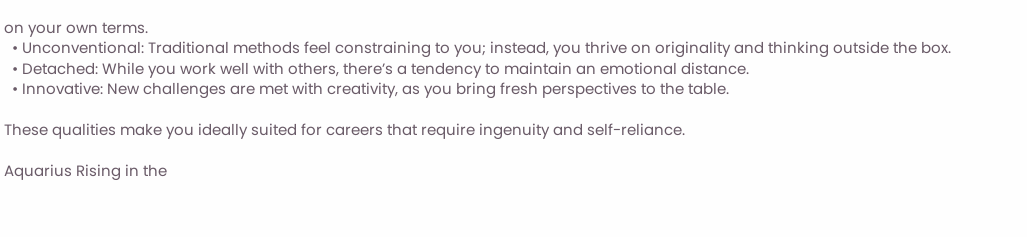on your own terms.
  • Unconventional: Traditional methods feel constraining to you; instead, you thrive on originality and thinking outside the box.
  • Detached: While you work well with others, there’s a tendency to maintain an emotional distance.
  • Innovative: New challenges are met with creativity, as you bring fresh perspectives to the table.

These qualities make you ideally suited for careers that require ingenuity and self-reliance.

Aquarius Rising in the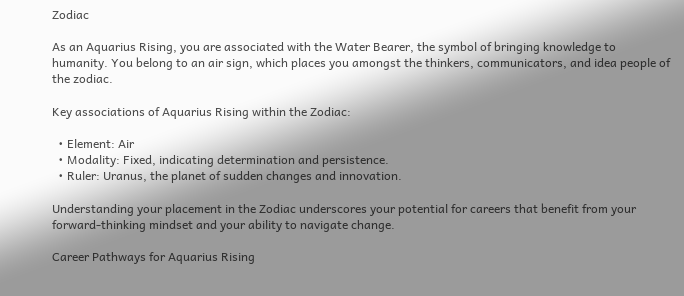Zodiac

As an Aquarius Rising, you are associated with the Water Bearer, the symbol of bringing knowledge to humanity. You belong to an air sign, which places you amongst the thinkers, communicators, and idea people of the zodiac.

Key associations of Aquarius Rising within the Zodiac:

  • Element: Air
  • Modality: Fixed, indicating determination and persistence.
  • Ruler: Uranus, the planet of sudden changes and innovation.

Understanding your placement in the Zodiac underscores your potential for careers that benefit from your forward-thinking mindset and your ability to navigate change.

Career Pathways for Aquarius Rising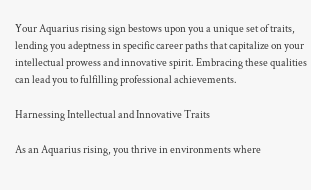Your Aquarius rising sign bestows upon you a unique set of traits, lending you adeptness in specific career paths that capitalize on your intellectual prowess and innovative spirit. Embracing these qualities can lead you to fulfilling professional achievements.

Harnessing Intellectual and Innovative Traits

As an Aquarius rising, you thrive in environments where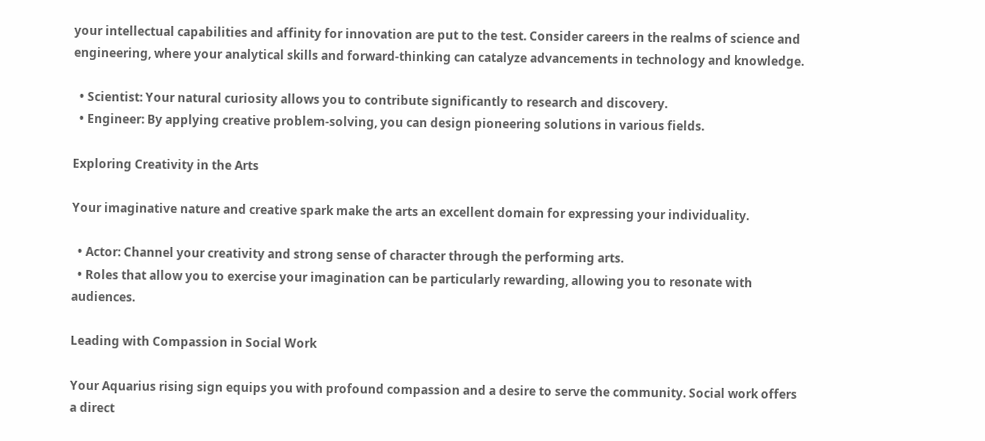your intellectual capabilities and affinity for innovation are put to the test. Consider careers in the realms of science and engineering, where your analytical skills and forward-thinking can catalyze advancements in technology and knowledge.

  • Scientist: Your natural curiosity allows you to contribute significantly to research and discovery.
  • Engineer: By applying creative problem-solving, you can design pioneering solutions in various fields.

Exploring Creativity in the Arts

Your imaginative nature and creative spark make the arts an excellent domain for expressing your individuality.

  • Actor: Channel your creativity and strong sense of character through the performing arts.
  • Roles that allow you to exercise your imagination can be particularly rewarding, allowing you to resonate with audiences.

Leading with Compassion in Social Work

Your Aquarius rising sign equips you with profound compassion and a desire to serve the community. Social work offers a direct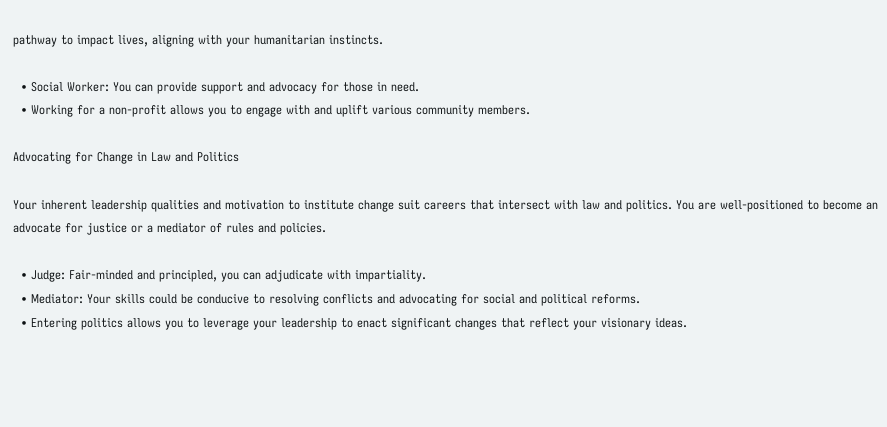pathway to impact lives, aligning with your humanitarian instincts.

  • Social Worker: You can provide support and advocacy for those in need.
  • Working for a non-profit allows you to engage with and uplift various community members.

Advocating for Change in Law and Politics

Your inherent leadership qualities and motivation to institute change suit careers that intersect with law and politics. You are well-positioned to become an advocate for justice or a mediator of rules and policies.

  • Judge: Fair-minded and principled, you can adjudicate with impartiality.
  • Mediator: Your skills could be conducive to resolving conflicts and advocating for social and political reforms.
  • Entering politics allows you to leverage your leadership to enact significant changes that reflect your visionary ideas.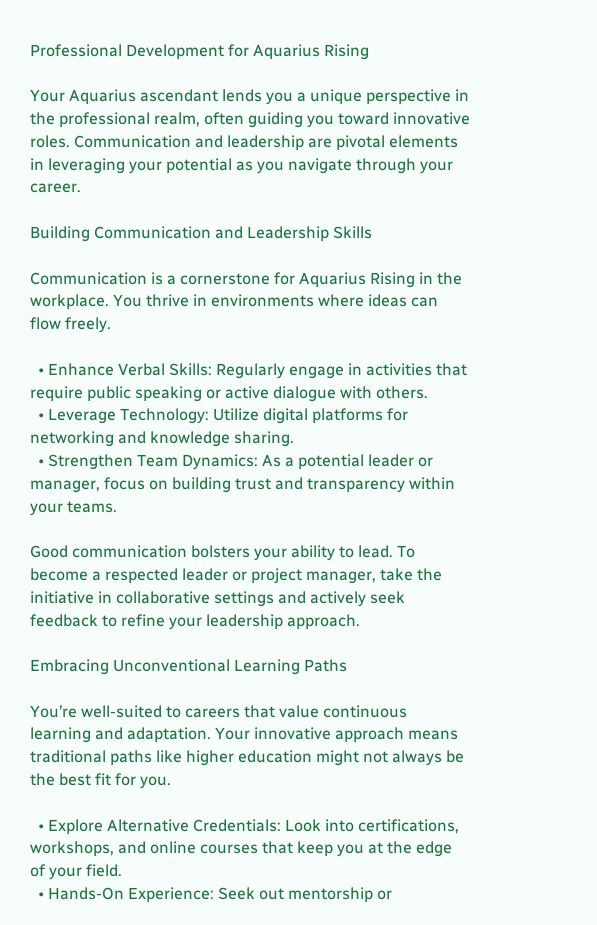Professional Development for Aquarius Rising

Your Aquarius ascendant lends you a unique perspective in the professional realm, often guiding you toward innovative roles. Communication and leadership are pivotal elements in leveraging your potential as you navigate through your career.

Building Communication and Leadership Skills

Communication is a cornerstone for Aquarius Rising in the workplace. You thrive in environments where ideas can flow freely.

  • Enhance Verbal Skills: Regularly engage in activities that require public speaking or active dialogue with others.
  • Leverage Technology: Utilize digital platforms for networking and knowledge sharing.
  • Strengthen Team Dynamics: As a potential leader or manager, focus on building trust and transparency within your teams.

Good communication bolsters your ability to lead. To become a respected leader or project manager, take the initiative in collaborative settings and actively seek feedback to refine your leadership approach.

Embracing Unconventional Learning Paths

You’re well-suited to careers that value continuous learning and adaptation. Your innovative approach means traditional paths like higher education might not always be the best fit for you.

  • Explore Alternative Credentials: Look into certifications, workshops, and online courses that keep you at the edge of your field.
  • Hands-On Experience: Seek out mentorship or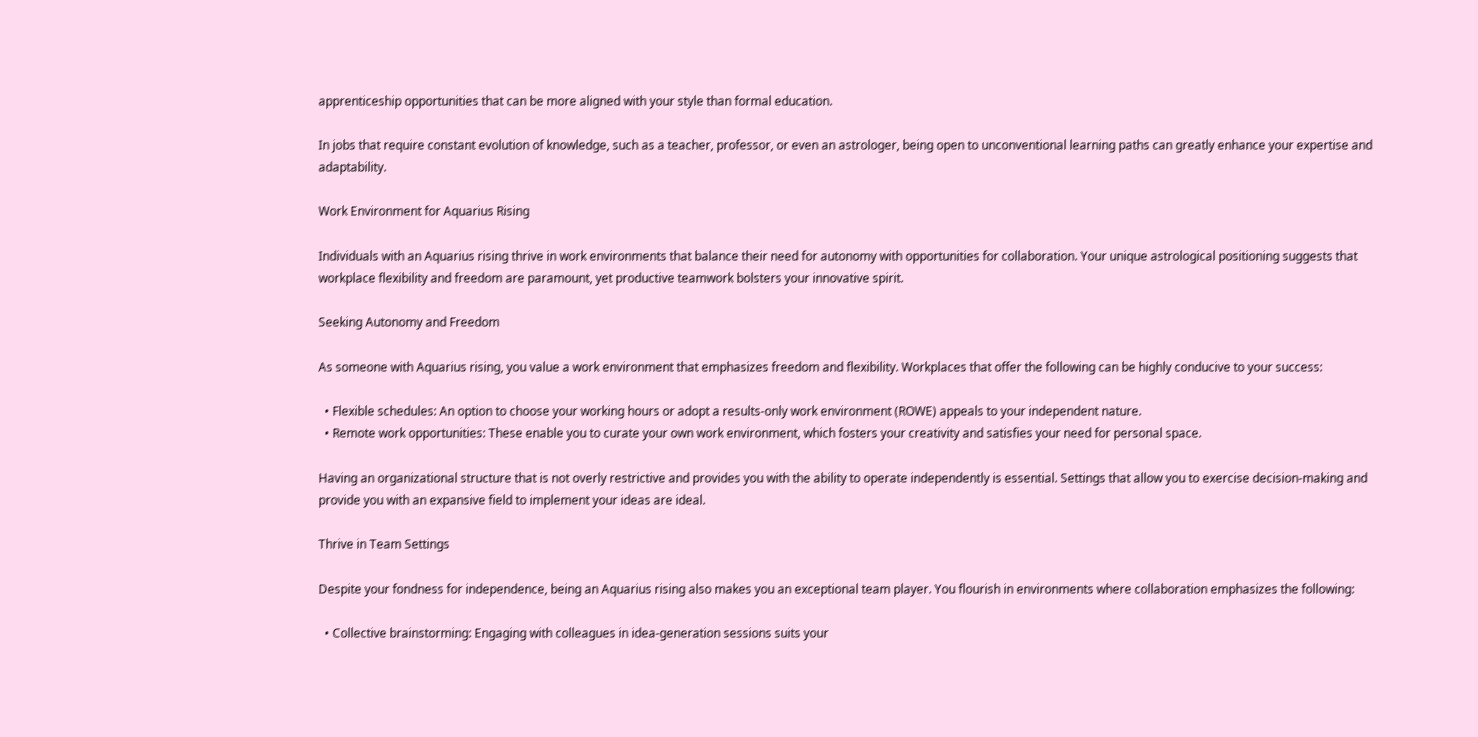apprenticeship opportunities that can be more aligned with your style than formal education.

In jobs that require constant evolution of knowledge, such as a teacher, professor, or even an astrologer, being open to unconventional learning paths can greatly enhance your expertise and adaptability.

Work Environment for Aquarius Rising

Individuals with an Aquarius rising thrive in work environments that balance their need for autonomy with opportunities for collaboration. Your unique astrological positioning suggests that workplace flexibility and freedom are paramount, yet productive teamwork bolsters your innovative spirit.

Seeking Autonomy and Freedom

As someone with Aquarius rising, you value a work environment that emphasizes freedom and flexibility. Workplaces that offer the following can be highly conducive to your success:

  • Flexible schedules: An option to choose your working hours or adopt a results-only work environment (ROWE) appeals to your independent nature.
  • Remote work opportunities: These enable you to curate your own work environment, which fosters your creativity and satisfies your need for personal space.

Having an organizational structure that is not overly restrictive and provides you with the ability to operate independently is essential. Settings that allow you to exercise decision-making and provide you with an expansive field to implement your ideas are ideal.

Thrive in Team Settings

Despite your fondness for independence, being an Aquarius rising also makes you an exceptional team player. You flourish in environments where collaboration emphasizes the following:

  • Collective brainstorming: Engaging with colleagues in idea-generation sessions suits your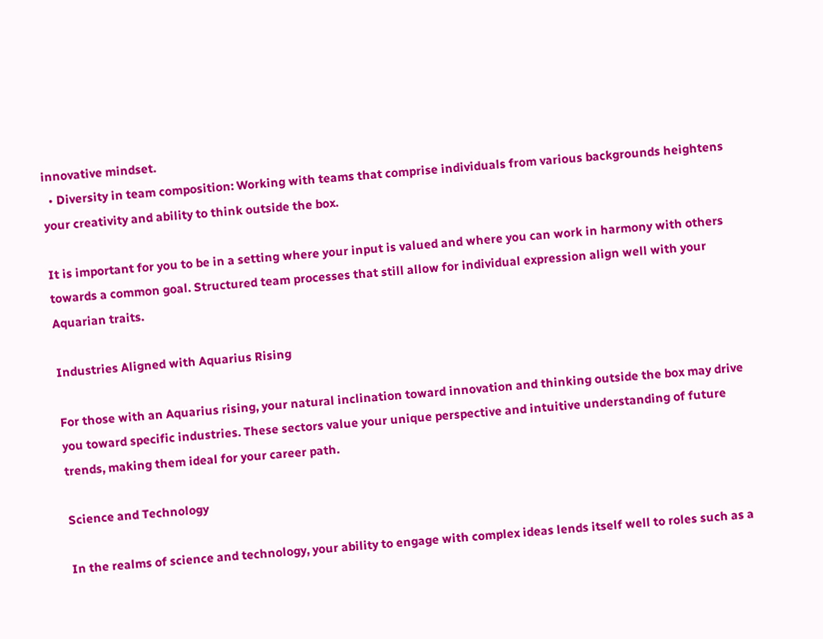innovative mindset.
  • Diversity in team composition: Working with teams that comprise individuals from various backgrounds heightens your creativity and ability to think outside the box.

It is important for you to be in a setting where your input is valued and where you can work in harmony with others towards a common goal. Structured team processes that still allow for individual expression align well with your Aquarian traits.

Industries Aligned with Aquarius Rising

For those with an Aquarius rising, your natural inclination toward innovation and thinking outside the box may drive you toward specific industries. These sectors value your unique perspective and intuitive understanding of future trends, making them ideal for your career path.

Science and Technology

In the realms of science and technology, your ability to engage with complex ideas lends itself well to roles such as a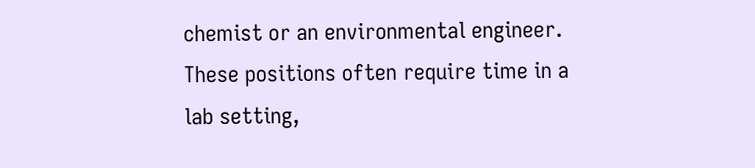chemist or an environmental engineer. These positions often require time in a lab setting,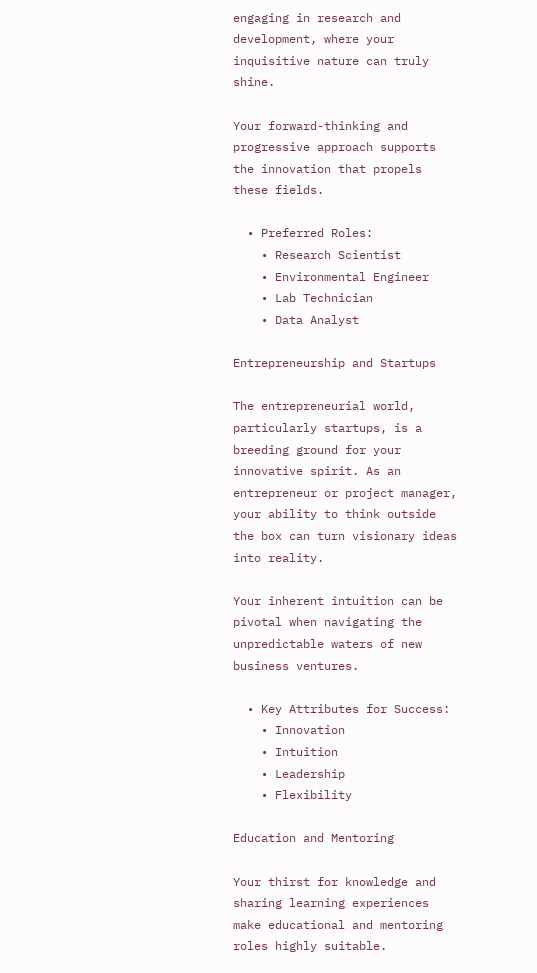engaging in research and development, where your inquisitive nature can truly shine.

Your forward-thinking and progressive approach supports the innovation that propels these fields.

  • Preferred Roles:
    • Research Scientist
    • Environmental Engineer
    • Lab Technician
    • Data Analyst

Entrepreneurship and Startups

The entrepreneurial world, particularly startups, is a breeding ground for your innovative spirit. As an entrepreneur or project manager, your ability to think outside the box can turn visionary ideas into reality.

Your inherent intuition can be pivotal when navigating the unpredictable waters of new business ventures.

  • Key Attributes for Success:
    • Innovation
    • Intuition
    • Leadership
    • Flexibility

Education and Mentoring

Your thirst for knowledge and sharing learning experiences make educational and mentoring roles highly suitable.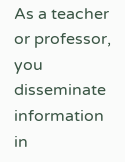As a teacher or professor, you disseminate information in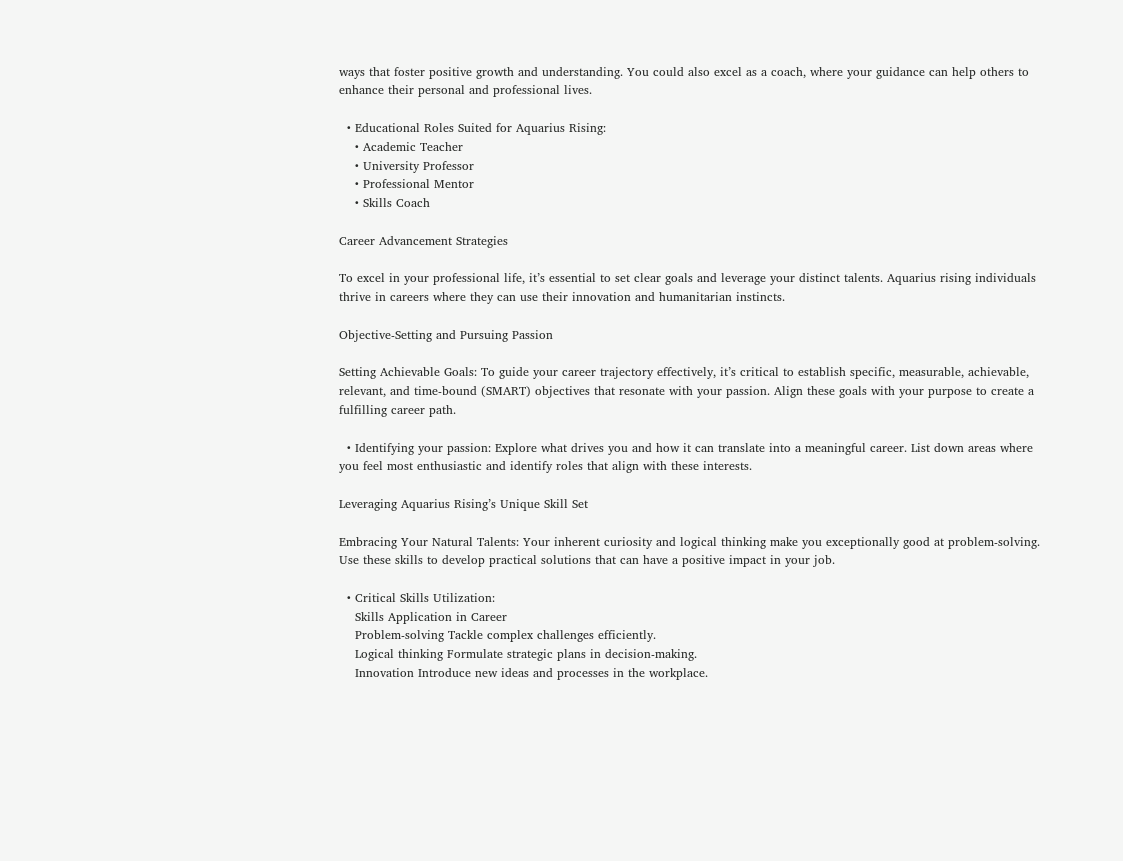ways that foster positive growth and understanding. You could also excel as a coach, where your guidance can help others to enhance their personal and professional lives.

  • Educational Roles Suited for Aquarius Rising:
    • Academic Teacher
    • University Professor
    • Professional Mentor
    • Skills Coach

Career Advancement Strategies

To excel in your professional life, it’s essential to set clear goals and leverage your distinct talents. Aquarius rising individuals thrive in careers where they can use their innovation and humanitarian instincts.

Objective-Setting and Pursuing Passion

Setting Achievable Goals: To guide your career trajectory effectively, it’s critical to establish specific, measurable, achievable, relevant, and time-bound (SMART) objectives that resonate with your passion. Align these goals with your purpose to create a fulfilling career path.

  • Identifying your passion: Explore what drives you and how it can translate into a meaningful career. List down areas where you feel most enthusiastic and identify roles that align with these interests.

Leveraging Aquarius Rising’s Unique Skill Set

Embracing Your Natural Talents: Your inherent curiosity and logical thinking make you exceptionally good at problem-solving. Use these skills to develop practical solutions that can have a positive impact in your job.

  • Critical Skills Utilization:
    Skills Application in Career
    Problem-solving Tackle complex challenges efficiently.
    Logical thinking Formulate strategic plans in decision-making.
    Innovation Introduce new ideas and processes in the workplace.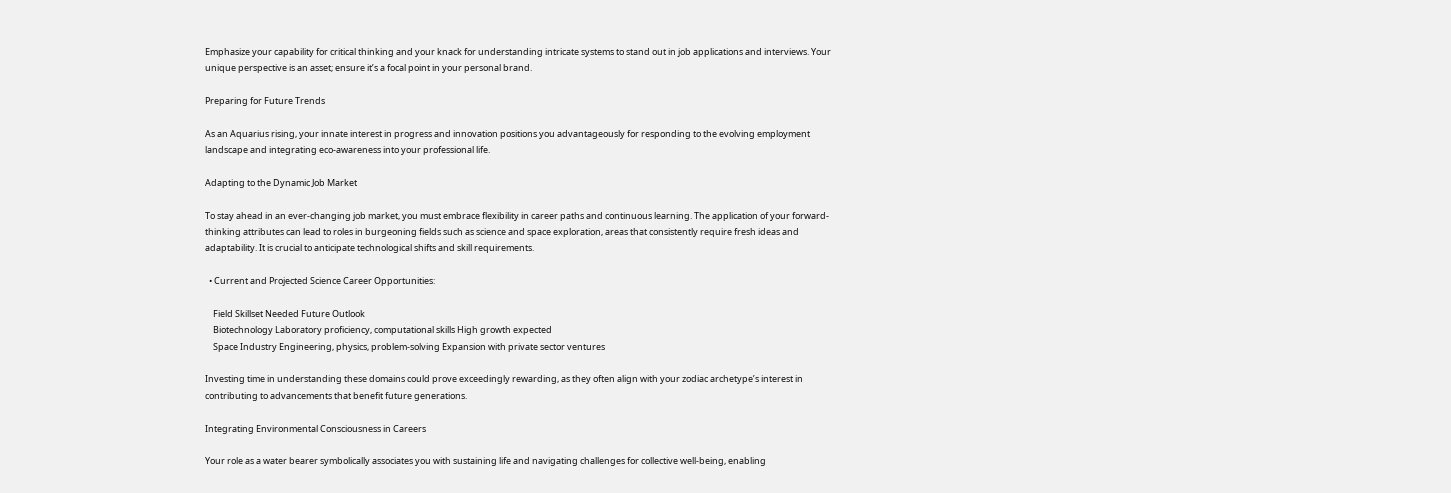Emphasize your capability for critical thinking and your knack for understanding intricate systems to stand out in job applications and interviews. Your unique perspective is an asset; ensure it’s a focal point in your personal brand.

Preparing for Future Trends

As an Aquarius rising, your innate interest in progress and innovation positions you advantageously for responding to the evolving employment landscape and integrating eco-awareness into your professional life.

Adapting to the Dynamic Job Market

To stay ahead in an ever-changing job market, you must embrace flexibility in career paths and continuous learning. The application of your forward-thinking attributes can lead to roles in burgeoning fields such as science and space exploration, areas that consistently require fresh ideas and adaptability. It is crucial to anticipate technological shifts and skill requirements.

  • Current and Projected Science Career Opportunities:

    Field Skillset Needed Future Outlook
    Biotechnology Laboratory proficiency, computational skills High growth expected
    Space Industry Engineering, physics, problem-solving Expansion with private sector ventures

Investing time in understanding these domains could prove exceedingly rewarding, as they often align with your zodiac archetype’s interest in contributing to advancements that benefit future generations.

Integrating Environmental Consciousness in Careers

Your role as a water bearer symbolically associates you with sustaining life and navigating challenges for collective well-being, enabling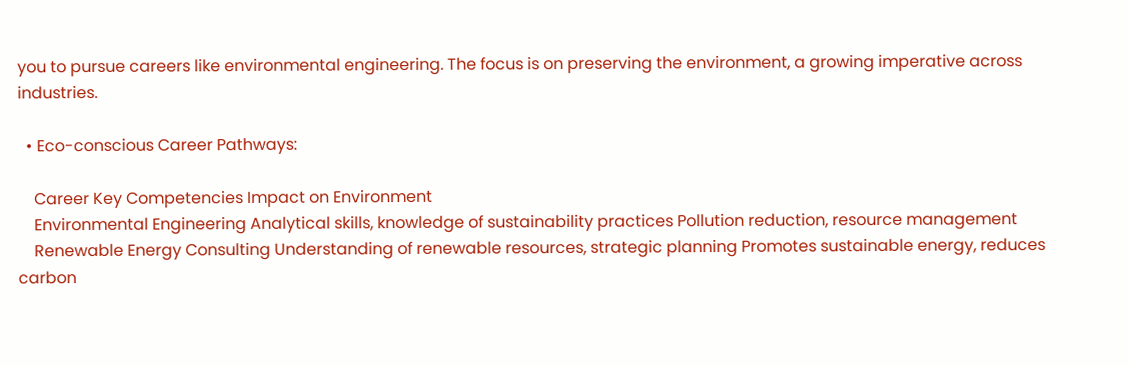you to pursue careers like environmental engineering. The focus is on preserving the environment, a growing imperative across industries.

  • Eco-conscious Career Pathways:

    Career Key Competencies Impact on Environment
    Environmental Engineering Analytical skills, knowledge of sustainability practices Pollution reduction, resource management
    Renewable Energy Consulting Understanding of renewable resources, strategic planning Promotes sustainable energy, reduces carbon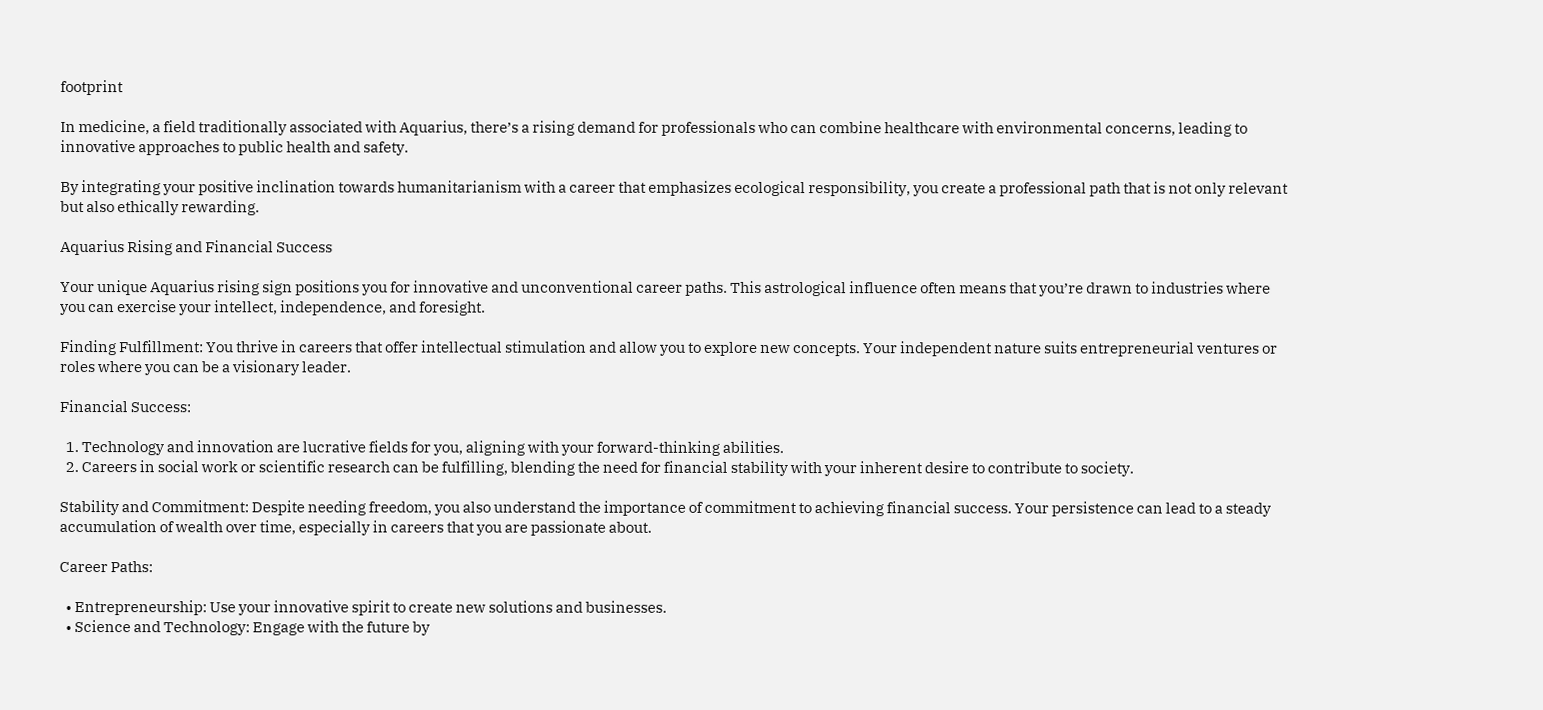footprint

In medicine, a field traditionally associated with Aquarius, there’s a rising demand for professionals who can combine healthcare with environmental concerns, leading to innovative approaches to public health and safety.

By integrating your positive inclination towards humanitarianism with a career that emphasizes ecological responsibility, you create a professional path that is not only relevant but also ethically rewarding.

Aquarius Rising and Financial Success

Your unique Aquarius rising sign positions you for innovative and unconventional career paths. This astrological influence often means that you’re drawn to industries where you can exercise your intellect, independence, and foresight.

Finding Fulfillment: You thrive in careers that offer intellectual stimulation and allow you to explore new concepts. Your independent nature suits entrepreneurial ventures or roles where you can be a visionary leader.

Financial Success:

  1. Technology and innovation are lucrative fields for you, aligning with your forward-thinking abilities.
  2. Careers in social work or scientific research can be fulfilling, blending the need for financial stability with your inherent desire to contribute to society.

Stability and Commitment: Despite needing freedom, you also understand the importance of commitment to achieving financial success. Your persistence can lead to a steady accumulation of wealth over time, especially in careers that you are passionate about.

Career Paths:

  • Entrepreneurship: Use your innovative spirit to create new solutions and businesses.
  • Science and Technology: Engage with the future by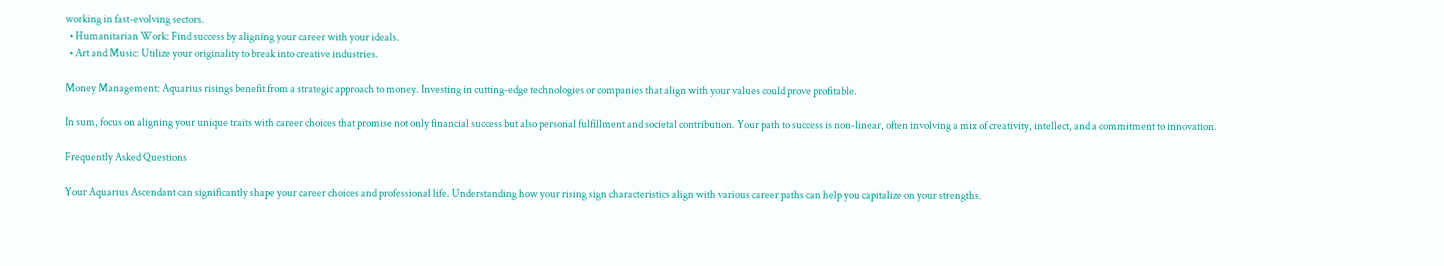working in fast-evolving sectors.
  • Humanitarian Work: Find success by aligning your career with your ideals.
  • Art and Music: Utilize your originality to break into creative industries.

Money Management: Aquarius risings benefit from a strategic approach to money. Investing in cutting-edge technologies or companies that align with your values could prove profitable.

In sum, focus on aligning your unique traits with career choices that promise not only financial success but also personal fulfillment and societal contribution. Your path to success is non-linear, often involving a mix of creativity, intellect, and a commitment to innovation.

Frequently Asked Questions

Your Aquarius Ascendant can significantly shape your career choices and professional life. Understanding how your rising sign characteristics align with various career paths can help you capitalize on your strengths.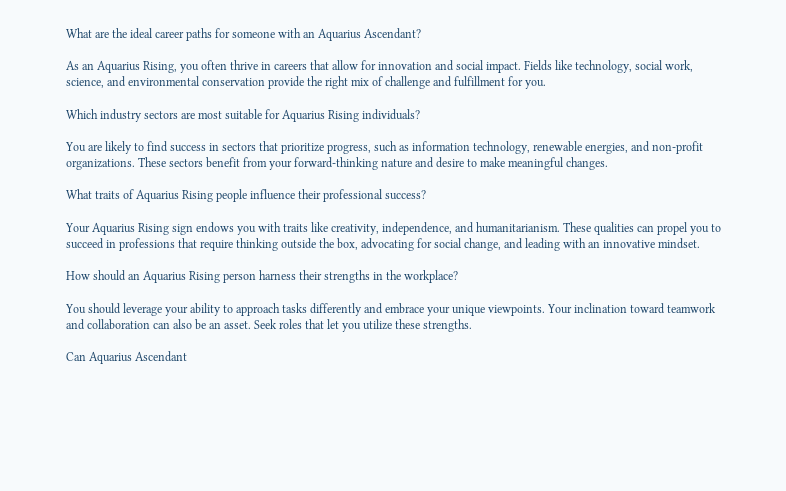What are the ideal career paths for someone with an Aquarius Ascendant?

As an Aquarius Rising, you often thrive in careers that allow for innovation and social impact. Fields like technology, social work, science, and environmental conservation provide the right mix of challenge and fulfillment for you.

Which industry sectors are most suitable for Aquarius Rising individuals?

You are likely to find success in sectors that prioritize progress, such as information technology, renewable energies, and non-profit organizations. These sectors benefit from your forward-thinking nature and desire to make meaningful changes.

What traits of Aquarius Rising people influence their professional success?

Your Aquarius Rising sign endows you with traits like creativity, independence, and humanitarianism. These qualities can propel you to succeed in professions that require thinking outside the box, advocating for social change, and leading with an innovative mindset.

How should an Aquarius Rising person harness their strengths in the workplace?

You should leverage your ability to approach tasks differently and embrace your unique viewpoints. Your inclination toward teamwork and collaboration can also be an asset. Seek roles that let you utilize these strengths.

Can Aquarius Ascendant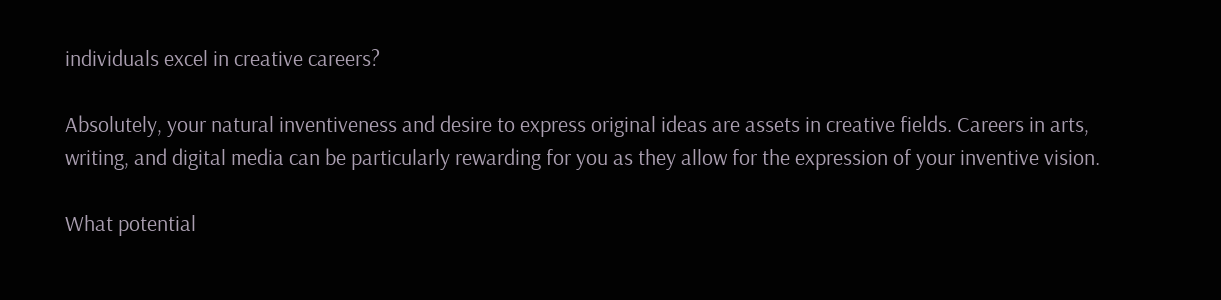individuals excel in creative careers?

Absolutely, your natural inventiveness and desire to express original ideas are assets in creative fields. Careers in arts, writing, and digital media can be particularly rewarding for you as they allow for the expression of your inventive vision.

What potential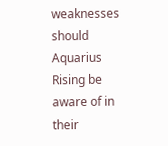weaknesses should Aquarius Rising be aware of in their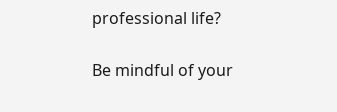professional life?

Be mindful of your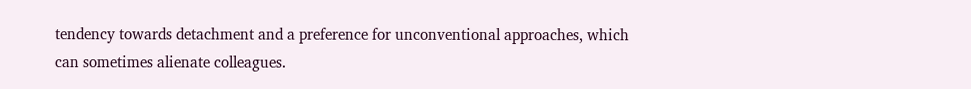tendency towards detachment and a preference for unconventional approaches, which can sometimes alienate colleagues.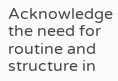Acknowledge the need for routine and structure in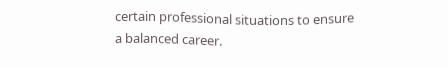certain professional situations to ensure a balanced career.